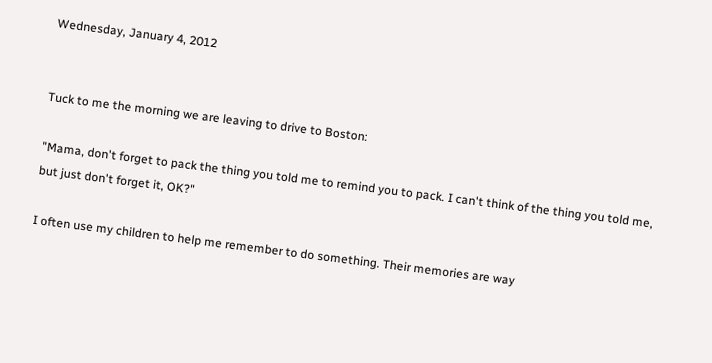Wednesday, January 4, 2012


Tuck to me the morning we are leaving to drive to Boston:

"Mama, don't forget to pack the thing you told me to remind you to pack. I can't think of the thing you told me, but just don't forget it, OK?"

I often use my children to help me remember to do something. Their memories are way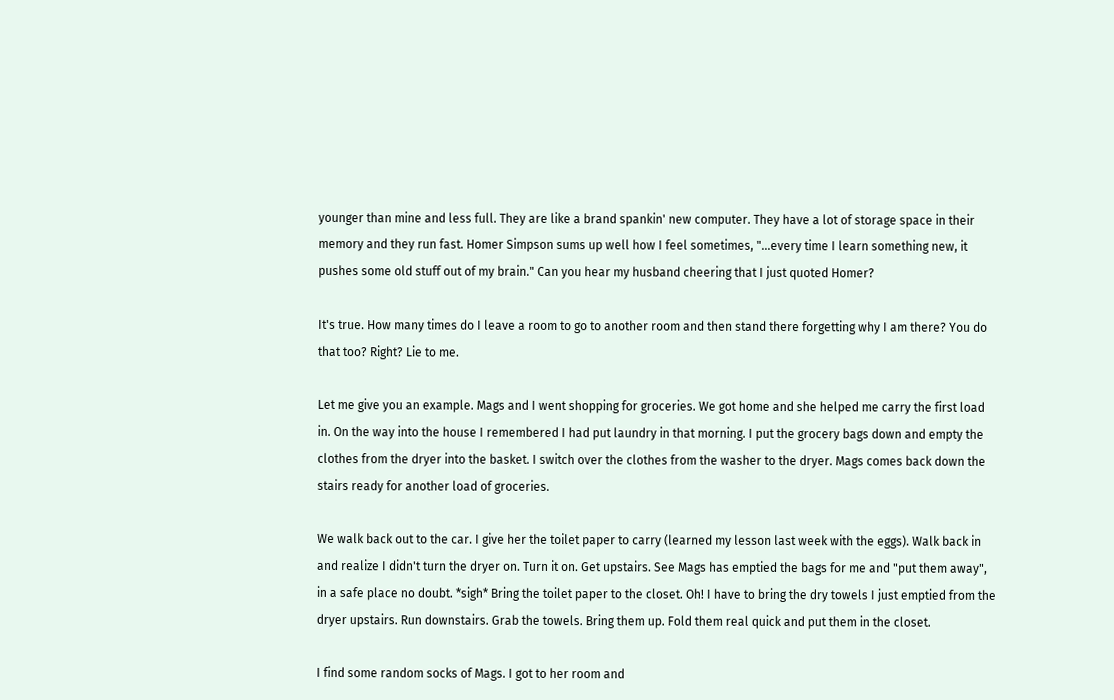younger than mine and less full. They are like a brand spankin' new computer. They have a lot of storage space in their memory and they run fast. Homer Simpson sums up well how I feel sometimes, "...every time I learn something new, it pushes some old stuff out of my brain." Can you hear my husband cheering that I just quoted Homer?

It's true. How many times do I leave a room to go to another room and then stand there forgetting why I am there? You do that too? Right? Lie to me.

Let me give you an example. Mags and I went shopping for groceries. We got home and she helped me carry the first load in. On the way into the house I remembered I had put laundry in that morning. I put the grocery bags down and empty the clothes from the dryer into the basket. I switch over the clothes from the washer to the dryer. Mags comes back down the stairs ready for another load of groceries.

We walk back out to the car. I give her the toilet paper to carry (learned my lesson last week with the eggs). Walk back in and realize I didn't turn the dryer on. Turn it on. Get upstairs. See Mags has emptied the bags for me and "put them away", in a safe place no doubt. *sigh* Bring the toilet paper to the closet. Oh! I have to bring the dry towels I just emptied from the dryer upstairs. Run downstairs. Grab the towels. Bring them up. Fold them real quick and put them in the closet.

I find some random socks of Mags. I got to her room and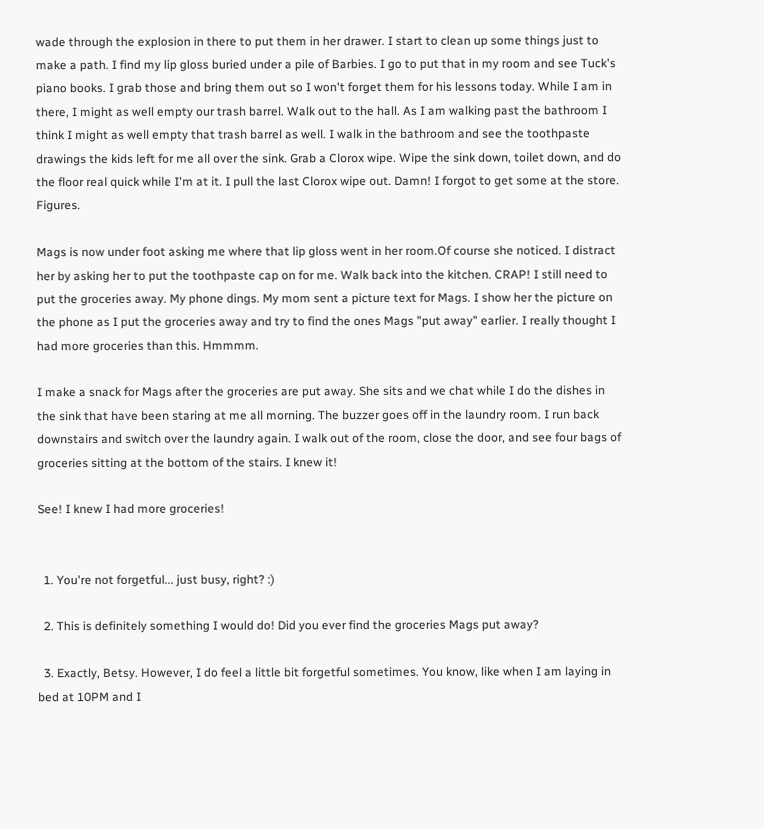wade through the explosion in there to put them in her drawer. I start to clean up some things just to make a path. I find my lip gloss buried under a pile of Barbies. I go to put that in my room and see Tuck's piano books. I grab those and bring them out so I won't forget them for his lessons today. While I am in there, I might as well empty our trash barrel. Walk out to the hall. As I am walking past the bathroom I think I might as well empty that trash barrel as well. I walk in the bathroom and see the toothpaste drawings the kids left for me all over the sink. Grab a Clorox wipe. Wipe the sink down, toilet down, and do the floor real quick while I'm at it. I pull the last Clorox wipe out. Damn! I forgot to get some at the store. Figures.

Mags is now under foot asking me where that lip gloss went in her room.Of course she noticed. I distract her by asking her to put the toothpaste cap on for me. Walk back into the kitchen. CRAP! I still need to put the groceries away. My phone dings. My mom sent a picture text for Mags. I show her the picture on the phone as I put the groceries away and try to find the ones Mags "put away" earlier. I really thought I had more groceries than this. Hmmmm.

I make a snack for Mags after the groceries are put away. She sits and we chat while I do the dishes in the sink that have been staring at me all morning. The buzzer goes off in the laundry room. I run back downstairs and switch over the laundry again. I walk out of the room, close the door, and see four bags of groceries sitting at the bottom of the stairs. I knew it!

See! I knew I had more groceries!


  1. You're not forgetful... just busy, right? :)

  2. This is definitely something I would do! Did you ever find the groceries Mags put away?

  3. Exactly, Betsy. However, I do feel a little bit forgetful sometimes. You know, like when I am laying in bed at 10PM and I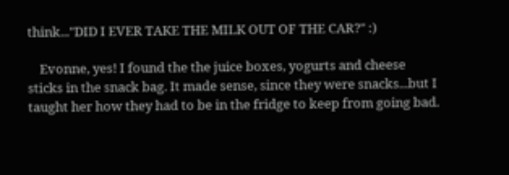think..."DID I EVER TAKE THE MILK OUT OF THE CAR?" :)

    Evonne, yes! I found the the juice boxes, yogurts and cheese sticks in the snack bag. It made sense, since they were snacks...but I taught her how they had to be in the fridge to keep from going bad.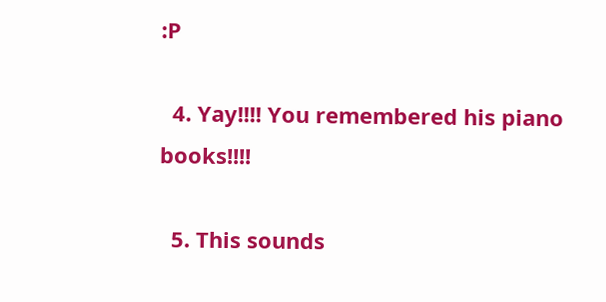:P

  4. Yay!!!! You remembered his piano books!!!!

  5. This sounds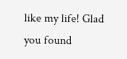like my life! Glad you found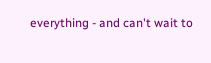everything - and can't wait to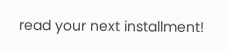read your next installment!